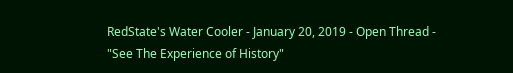RedState's Water Cooler - January 20, 2019 - Open Thread - "See The Experience of History"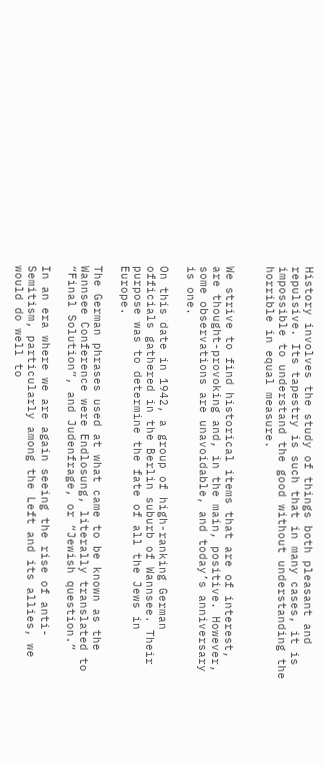History involves the study of things both pleasant and repulsive. Its tapestry is such that in many cases, it is impossible to understand the good without understanding the horrible in equal measure.


We strive to find historical items that are of interest, are thought-provoking and, in the main, positive. However, some observations are unavoidable, and today’s anniversary is one.

On this date in 1942, a group of high-ranking German officials gathered in the Berlin suburb of Wannsee. Their purpose was to determine the fate of all the Jews in Europe.

The German phrases used at what came to be known as the Wannsee Conference were Endlosung, literally translated to “Final Solution”, and Judenfrage, or “Jewish question.”

In an era where we are again seeing the rise of anti-Semitism, particularly among the Left and its allies, we would do well to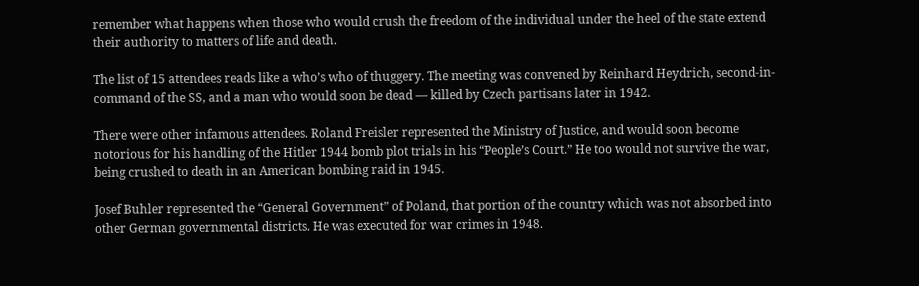remember what happens when those who would crush the freedom of the individual under the heel of the state extend their authority to matters of life and death.

The list of 15 attendees reads like a who’s who of thuggery. The meeting was convened by Reinhard Heydrich, second-in-command of the SS, and a man who would soon be dead — killed by Czech partisans later in 1942.

There were other infamous attendees. Roland Freisler represented the Ministry of Justice, and would soon become notorious for his handling of the Hitler 1944 bomb plot trials in his “People’s Court.” He too would not survive the war, being crushed to death in an American bombing raid in 1945.

Josef Buhler represented the “General Government” of Poland, that portion of the country which was not absorbed into other German governmental districts. He was executed for war crimes in 1948.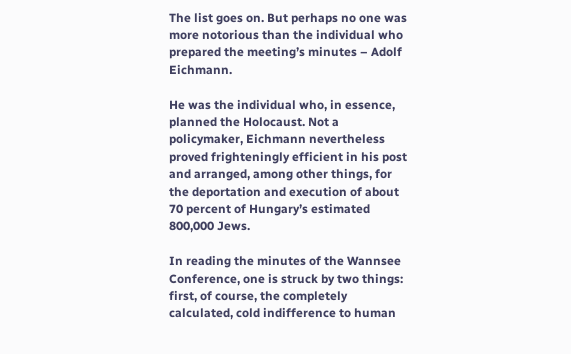The list goes on. But perhaps no one was more notorious than the individual who prepared the meeting’s minutes – Adolf Eichmann.

He was the individual who, in essence, planned the Holocaust. Not a policymaker, Eichmann nevertheless proved frighteningly efficient in his post and arranged, among other things, for the deportation and execution of about 70 percent of Hungary’s estimated 800,000 Jews.

In reading the minutes of the Wannsee Conference, one is struck by two things: first, of course, the completely calculated, cold indifference to human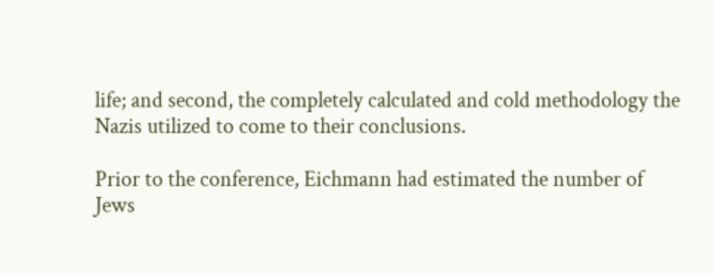life; and second, the completely calculated and cold methodology the Nazis utilized to come to their conclusions.

Prior to the conference, Eichmann had estimated the number of Jews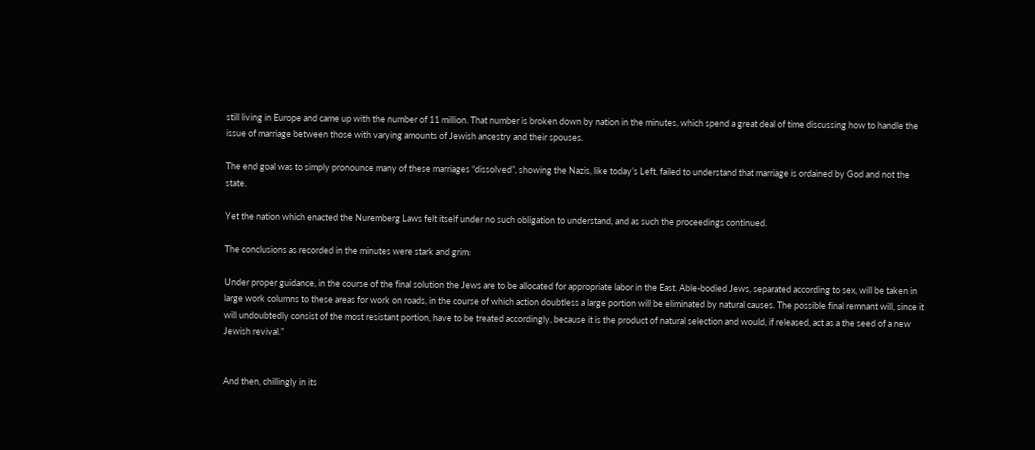still living in Europe and came up with the number of 11 million. That number is broken down by nation in the minutes, which spend a great deal of time discussing how to handle the issue of marriage between those with varying amounts of Jewish ancestry and their spouses.

The end goal was to simply pronounce many of these marriages “dissolved”, showing the Nazis, like today’s Left, failed to understand that marriage is ordained by God and not the state.

Yet the nation which enacted the Nuremberg Laws felt itself under no such obligation to understand, and as such the proceedings continued.

The conclusions as recorded in the minutes were stark and grim:

Under proper guidance, in the course of the final solution the Jews are to be allocated for appropriate labor in the East. Able-bodied Jews, separated according to sex, will be taken in large work columns to these areas for work on roads, in the course of which action doubtless a large portion will be eliminated by natural causes. The possible final remnant will, since it will undoubtedly consist of the most resistant portion, have to be treated accordingly, because it is the product of natural selection and would, if released, act as a the seed of a new Jewish revival.”


And then, chillingly in its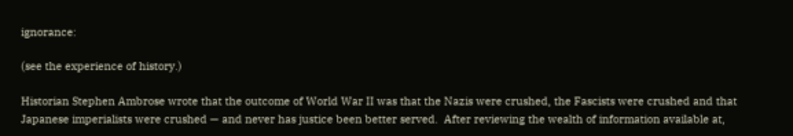ignorance:

(see the experience of history.)

Historian Stephen Ambrose wrote that the outcome of World War II was that the Nazis were crushed, the Fascists were crushed and that Japanese imperialists were crushed — and never has justice been better served.  After reviewing the wealth of information available at,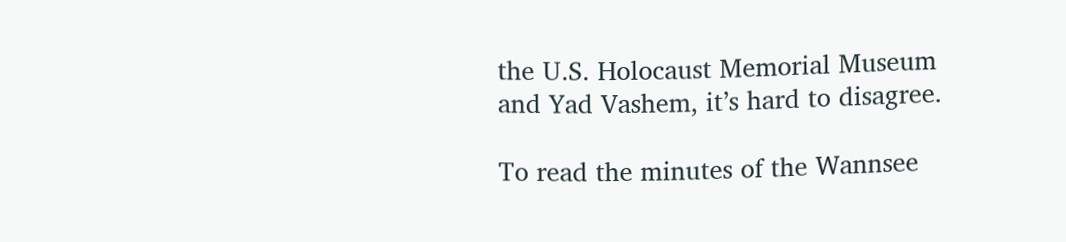the U.S. Holocaust Memorial Museum and Yad Vashem, it’s hard to disagree.

To read the minutes of the Wannsee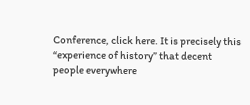Conference, click here. It is precisely this “experience of history” that decent people everywhere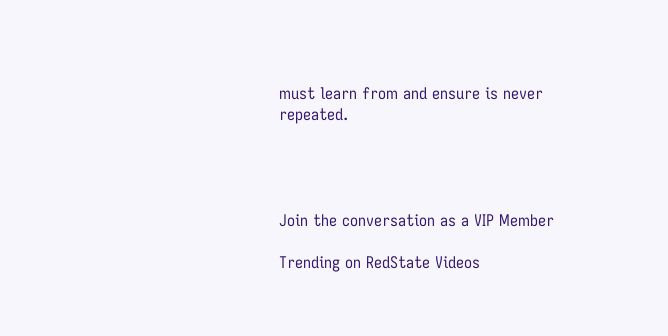must learn from and ensure is never repeated.




Join the conversation as a VIP Member

Trending on RedState Videos